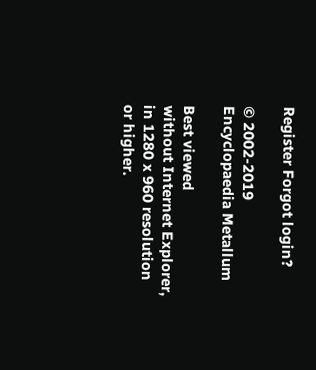Register Forgot login?

© 2002-2019
Encyclopaedia Metallum

Best viewed
without Internet Explorer,
in 1280 x 960 resolution
or higher.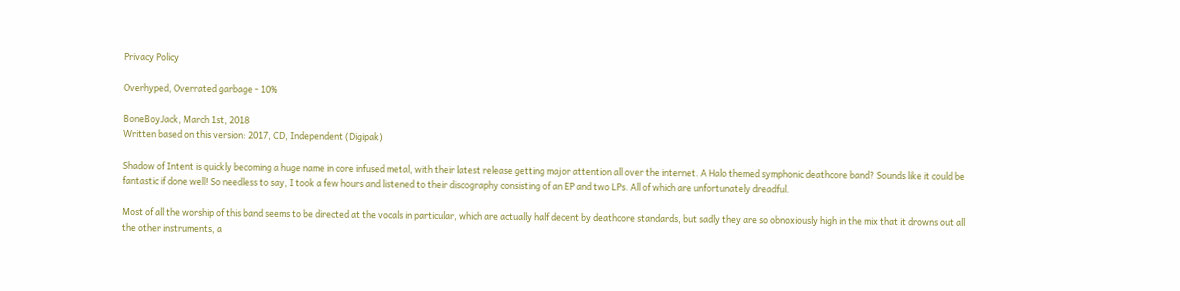Privacy Policy

Overhyped, Overrated garbage - 10%

BoneBoyJack, March 1st, 2018
Written based on this version: 2017, CD, Independent (Digipak)

Shadow of Intent is quickly becoming a huge name in core infused metal, with their latest release getting major attention all over the internet. A Halo themed symphonic deathcore band? Sounds like it could be fantastic if done well! So needless to say, I took a few hours and listened to their discography consisting of an EP and two LPs. All of which are unfortunately dreadful.

Most of all the worship of this band seems to be directed at the vocals in particular, which are actually half decent by deathcore standards, but sadly they are so obnoxiously high in the mix that it drowns out all the other instruments, a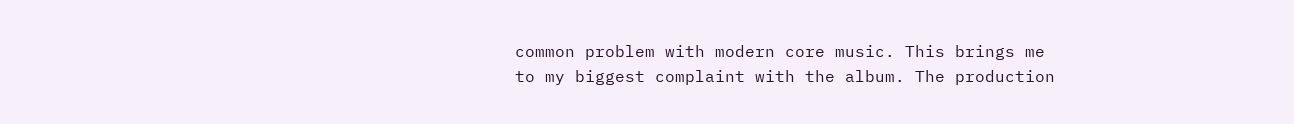common problem with modern core music. This brings me to my biggest complaint with the album. The production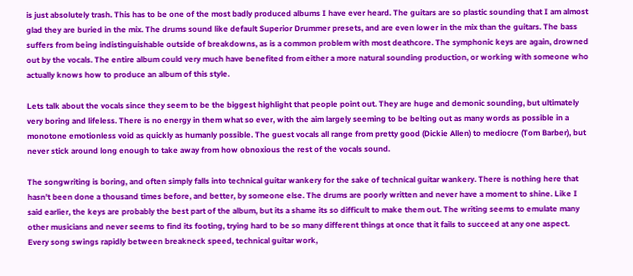is just absolutely trash. This has to be one of the most badly produced albums I have ever heard. The guitars are so plastic sounding that I am almost glad they are buried in the mix. The drums sound like default Superior Drummer presets, and are even lower in the mix than the guitars. The bass suffers from being indistinguishable outside of breakdowns, as is a common problem with most deathcore. The symphonic keys are again, drowned out by the vocals. The entire album could very much have benefited from either a more natural sounding production, or working with someone who actually knows how to produce an album of this style.

Lets talk about the vocals since they seem to be the biggest highlight that people point out. They are huge and demonic sounding, but ultimately very boring and lifeless. There is no energy in them what so ever, with the aim largely seeming to be belting out as many words as possible in a monotone emotionless void as quickly as humanly possible. The guest vocals all range from pretty good (Dickie Allen) to mediocre (Tom Barber), but never stick around long enough to take away from how obnoxious the rest of the vocals sound.

The songwriting is boring, and often simply falls into technical guitar wankery for the sake of technical guitar wankery. There is nothing here that hasn't been done a thousand times before, and better, by someone else. The drums are poorly written and never have a moment to shine. Like I said earlier, the keys are probably the best part of the album, but its a shame its so difficult to make them out. The writing seems to emulate many other musicians and never seems to find its footing, trying hard to be so many different things at once that it fails to succeed at any one aspect. Every song swings rapidly between breakneck speed, technical guitar work,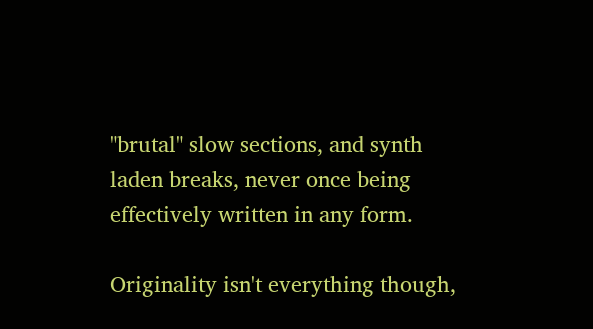"brutal" slow sections, and synth laden breaks, never once being effectively written in any form.

Originality isn't everything though,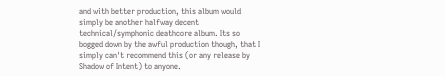and with better production, this album would simply be another halfway decent technical/symphonic deathcore album. Its so bogged down by the awful production though, that I simply can't recommend this (or any release by Shadow of Intent) to anyone.